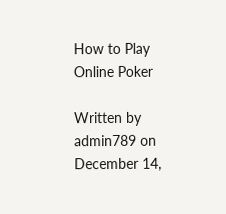How to Play Online Poker

Written by admin789 on December 14,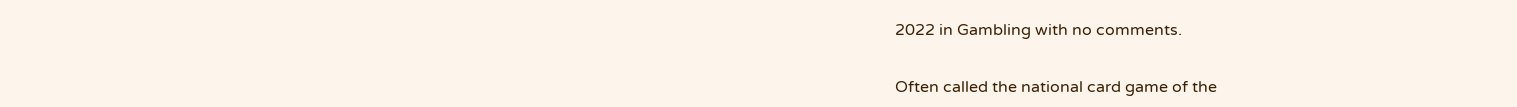2022 in Gambling with no comments.


Often called the national card game of the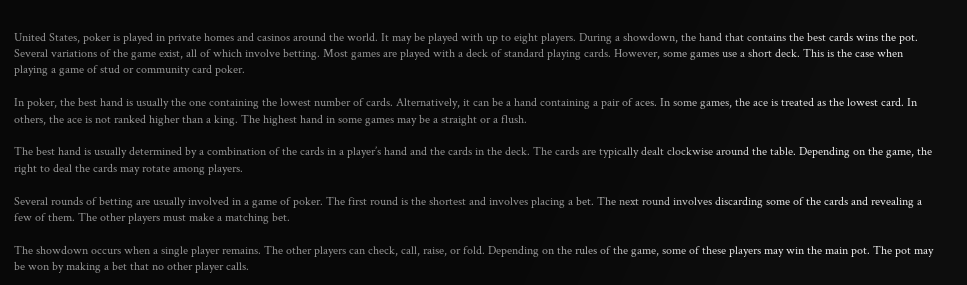United States, poker is played in private homes and casinos around the world. It may be played with up to eight players. During a showdown, the hand that contains the best cards wins the pot. Several variations of the game exist, all of which involve betting. Most games are played with a deck of standard playing cards. However, some games use a short deck. This is the case when playing a game of stud or community card poker.

In poker, the best hand is usually the one containing the lowest number of cards. Alternatively, it can be a hand containing a pair of aces. In some games, the ace is treated as the lowest card. In others, the ace is not ranked higher than a king. The highest hand in some games may be a straight or a flush.

The best hand is usually determined by a combination of the cards in a player’s hand and the cards in the deck. The cards are typically dealt clockwise around the table. Depending on the game, the right to deal the cards may rotate among players.

Several rounds of betting are usually involved in a game of poker. The first round is the shortest and involves placing a bet. The next round involves discarding some of the cards and revealing a few of them. The other players must make a matching bet.

The showdown occurs when a single player remains. The other players can check, call, raise, or fold. Depending on the rules of the game, some of these players may win the main pot. The pot may be won by making a bet that no other player calls.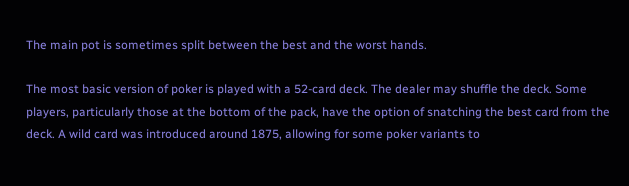The main pot is sometimes split between the best and the worst hands.

The most basic version of poker is played with a 52-card deck. The dealer may shuffle the deck. Some players, particularly those at the bottom of the pack, have the option of snatching the best card from the deck. A wild card was introduced around 1875, allowing for some poker variants to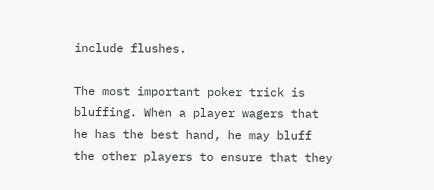include flushes.

The most important poker trick is bluffing. When a player wagers that he has the best hand, he may bluff the other players to ensure that they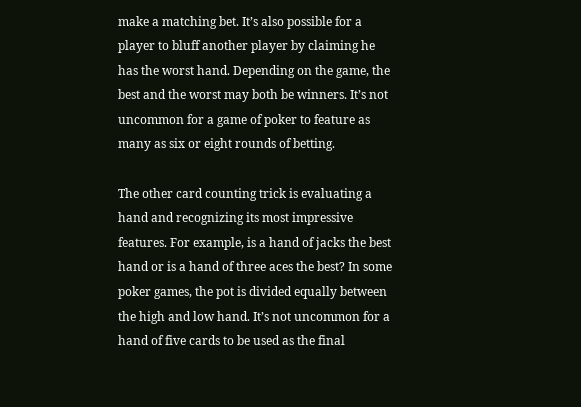make a matching bet. It’s also possible for a player to bluff another player by claiming he has the worst hand. Depending on the game, the best and the worst may both be winners. It’s not uncommon for a game of poker to feature as many as six or eight rounds of betting.

The other card counting trick is evaluating a hand and recognizing its most impressive features. For example, is a hand of jacks the best hand or is a hand of three aces the best? In some poker games, the pot is divided equally between the high and low hand. It’s not uncommon for a hand of five cards to be used as the final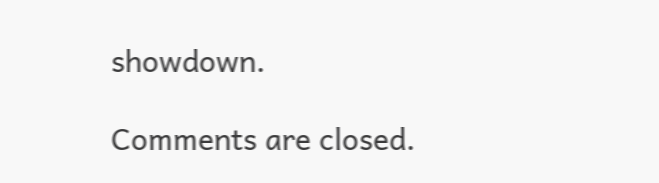showdown.

Comments are closed.